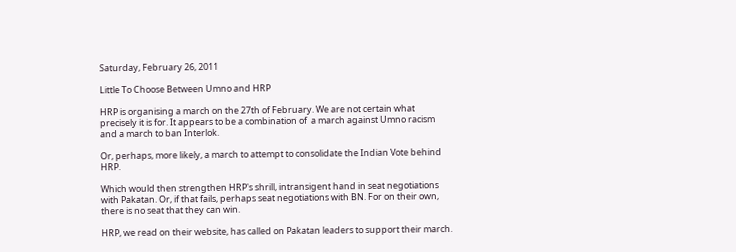Saturday, February 26, 2011

Little To Choose Between Umno and HRP

HRP is organising a march on the 27th of February. We are not certain what precisely it is for. It appears to be a combination of  a march against Umno racism and a march to ban Interlok.

Or, perhaps, more likely, a march to attempt to consolidate the Indian Vote behind HRP.

Which would then strengthen HRP's shrill, intransigent hand in seat negotiations with Pakatan. Or, if that fails, perhaps seat negotiations with BN. For on their own, there is no seat that they can win.

HRP, we read on their website, has called on Pakatan leaders to support their march.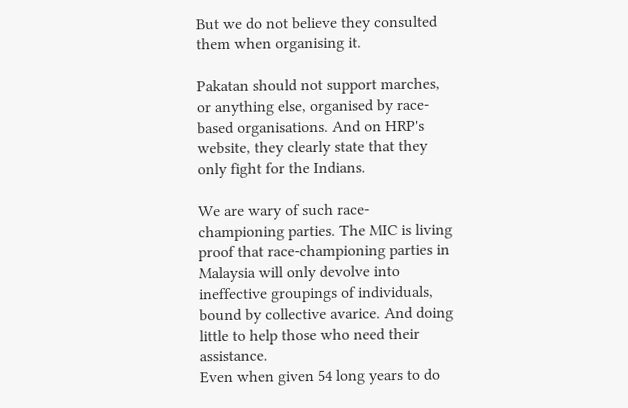But we do not believe they consulted them when organising it.

Pakatan should not support marches, or anything else, organised by race-based organisations. And on HRP's website, they clearly state that they only fight for the Indians.

We are wary of such race-championing parties. The MIC is living proof that race-championing parties in Malaysia will only devolve into ineffective groupings of individuals, bound by collective avarice. And doing little to help those who need their assistance.
Even when given 54 long years to do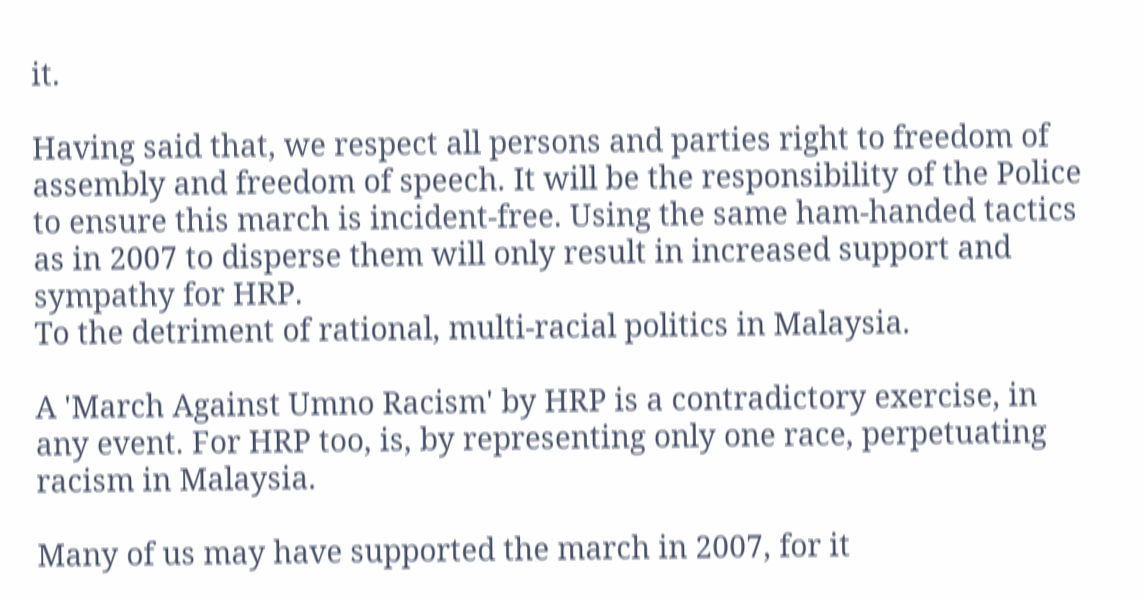it.

Having said that, we respect all persons and parties right to freedom of assembly and freedom of speech. It will be the responsibility of the Police to ensure this march is incident-free. Using the same ham-handed tactics as in 2007 to disperse them will only result in increased support and sympathy for HRP.
To the detriment of rational, multi-racial politics in Malaysia.

A 'March Against Umno Racism' by HRP is a contradictory exercise, in any event. For HRP too, is, by representing only one race, perpetuating racism in Malaysia.

Many of us may have supported the march in 2007, for it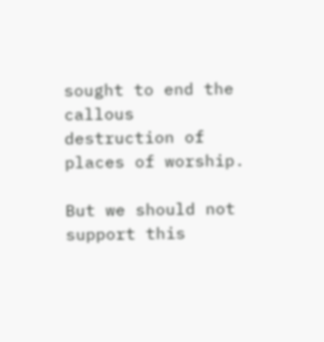sought to end the callous destruction of places of worship.

But we should not support this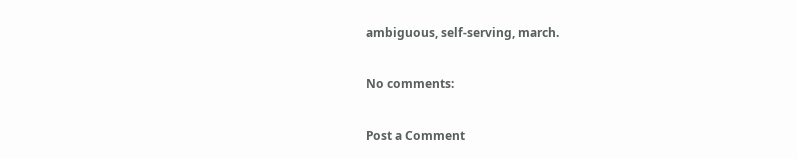ambiguous, self-serving, march.

No comments:

Post a Comment